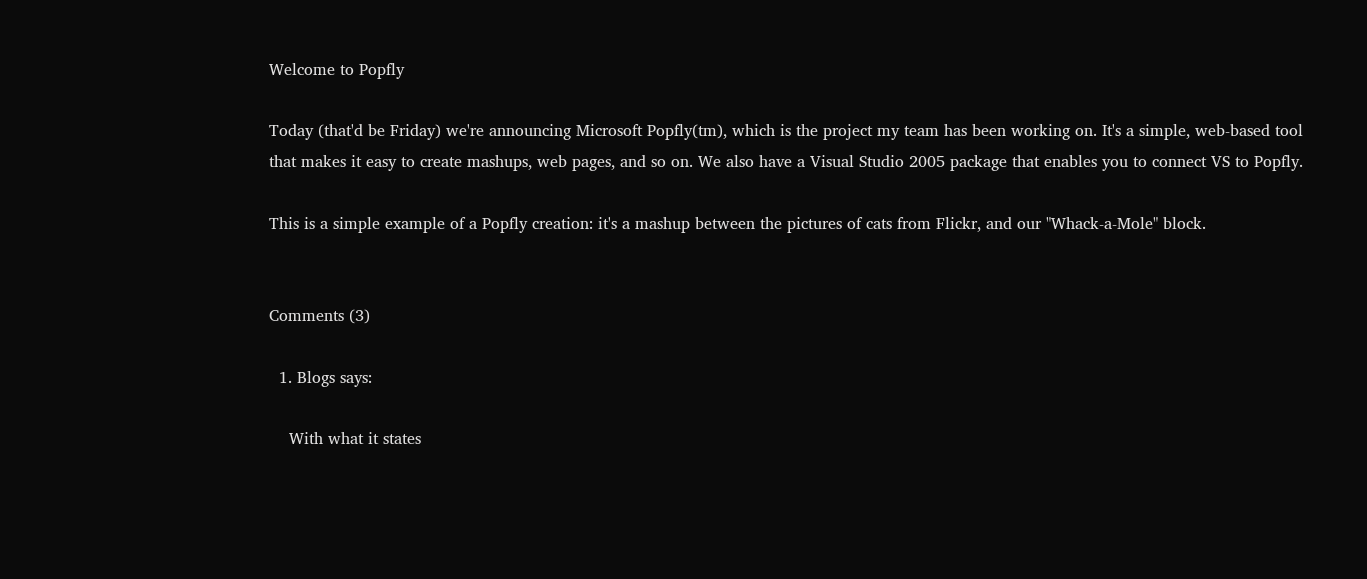Welcome to Popfly

Today (that'd be Friday) we're announcing Microsoft Popfly(tm), which is the project my team has been working on. It's a simple, web-based tool that makes it easy to create mashups, web pages, and so on. We also have a Visual Studio 2005 package that enables you to connect VS to Popfly.

This is a simple example of a Popfly creation: it's a mashup between the pictures of cats from Flickr, and our "Whack-a-Mole" block.


Comments (3)

  1. Blogs says:

    With what it states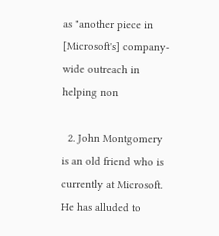as "another piece in [Microsoft's] company-wide outreach in helping non

  2. John Montgomery is an old friend who is currently at Microsoft. He has alluded to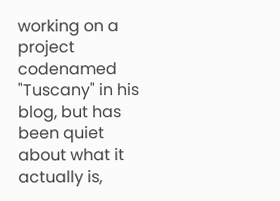working on a project codenamed "Tuscany" in his blog, but has been quiet about what it actually is,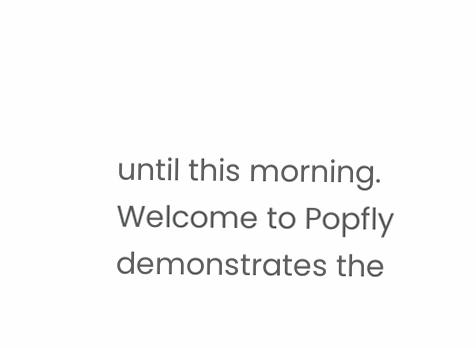until this morning. Welcome to Popfly demonstrates the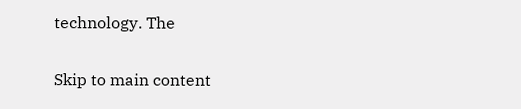technology. The

Skip to main content